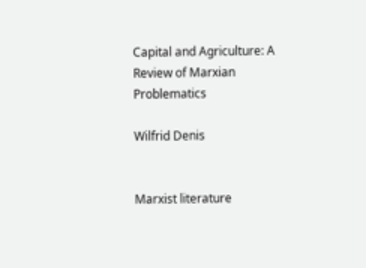Capital and Agriculture: A Review of Marxian Problematics

Wilfrid Denis


Marxist literature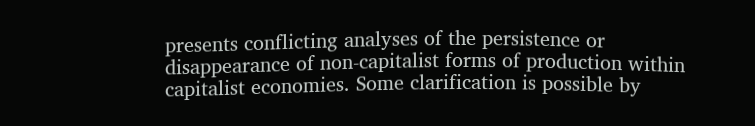presents conflicting analyses of the persistence or disappearance of non-capitalist forms of production within capitalist economies. Some clarification is possible by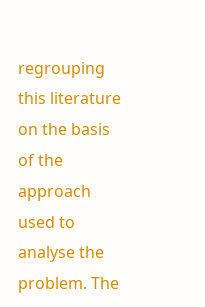regrouping this literature on the basis of the approach used to analyse the problem. The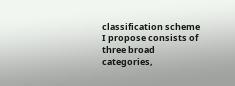classification scheme I propose consists of three broad categories,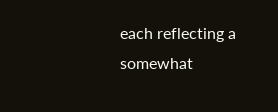each reflecting a somewhat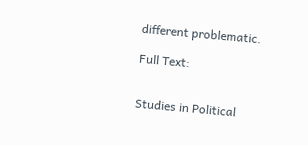different problematic.

Full Text:


Studies in Political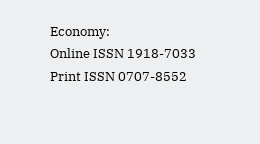Economy:
Online ISSN 1918-7033
Print ISSN 0707-8552